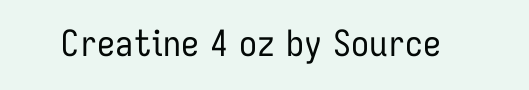Creatine 4 oz by Source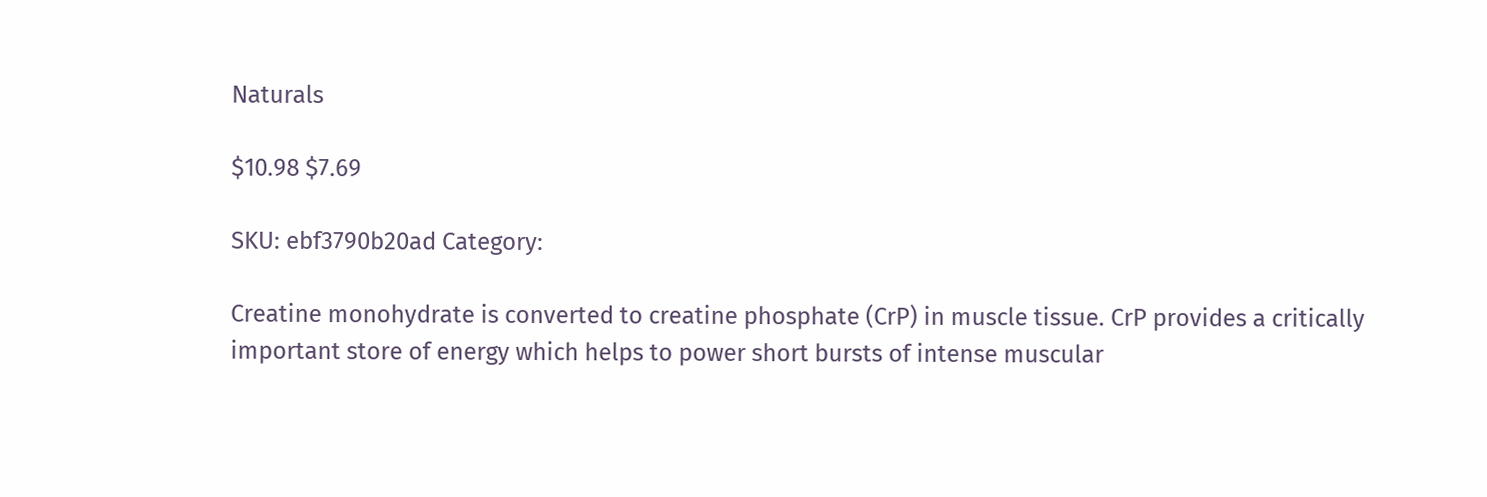Naturals

$10.98 $7.69

SKU: ebf3790b20ad Category:

Creatine monohydrate is converted to creatine phosphate (CrP) in muscle tissue. CrP provides a critically important store of energy which helps to power short bursts of intense muscular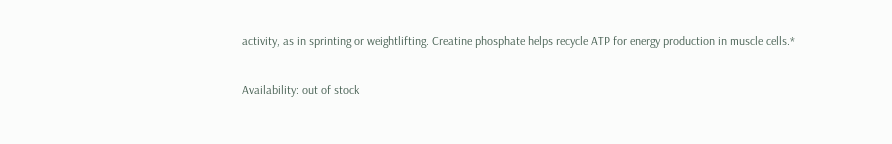activity, as in sprinting or weightlifting. Creatine phosphate helps recycle ATP for energy production in muscle cells.*

Availability: out of stock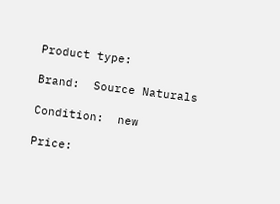Product type:

Brand:  Source Naturals

Condition:  new

Price: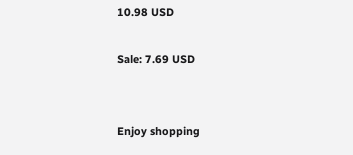10.98 USD

Sale: 7.69 USD


Enjoy shopping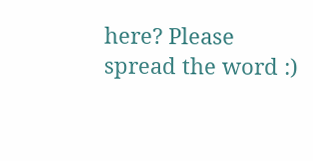here? Please spread the word :)